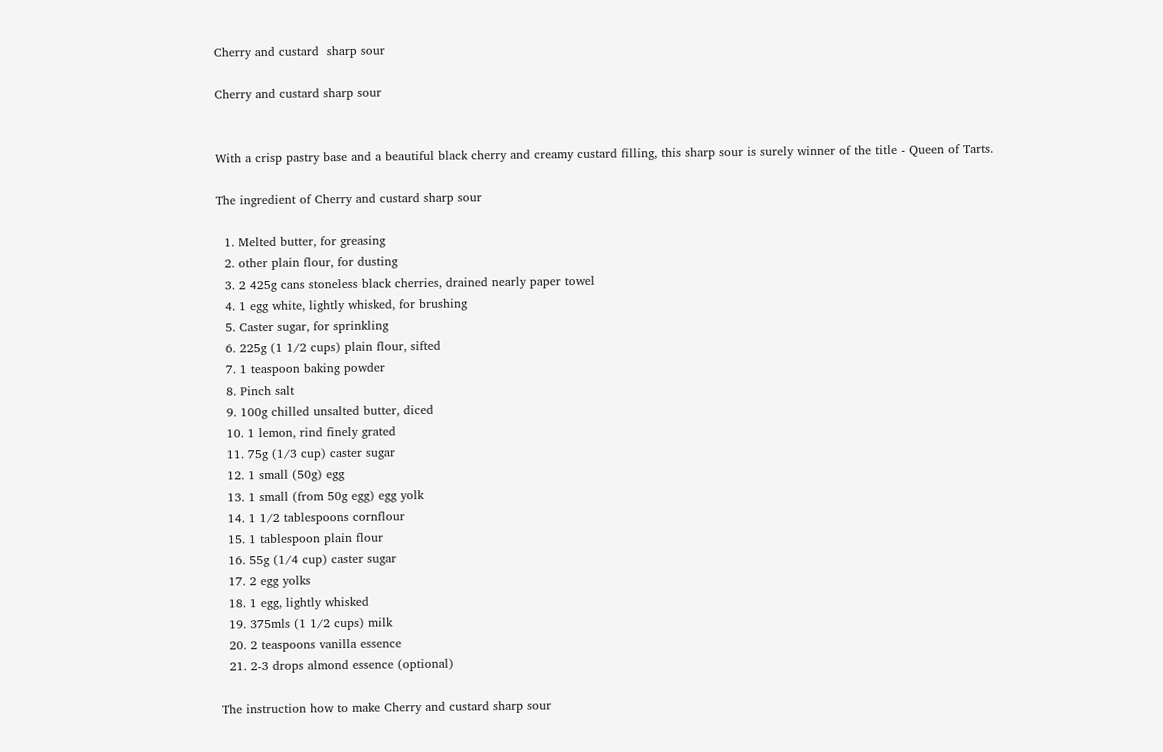Cherry and custard  sharp sour

Cherry and custard sharp sour


With a crisp pastry base and a beautiful black cherry and creamy custard filling, this sharp sour is surely winner of the title - Queen of Tarts.

The ingredient of Cherry and custard sharp sour

  1. Melted butter, for greasing
  2. other plain flour, for dusting
  3. 2 425g cans stoneless black cherries, drained nearly paper towel
  4. 1 egg white, lightly whisked, for brushing
  5. Caster sugar, for sprinkling
  6. 225g (1 1/2 cups) plain flour, sifted
  7. 1 teaspoon baking powder
  8. Pinch salt
  9. 100g chilled unsalted butter, diced
  10. 1 lemon, rind finely grated
  11. 75g (1/3 cup) caster sugar
  12. 1 small (50g) egg
  13. 1 small (from 50g egg) egg yolk
  14. 1 1/2 tablespoons cornflour
  15. 1 tablespoon plain flour
  16. 55g (1/4 cup) caster sugar
  17. 2 egg yolks
  18. 1 egg, lightly whisked
  19. 375mls (1 1/2 cups) milk
  20. 2 teaspoons vanilla essence
  21. 2-3 drops almond essence (optional)

The instruction how to make Cherry and custard sharp sour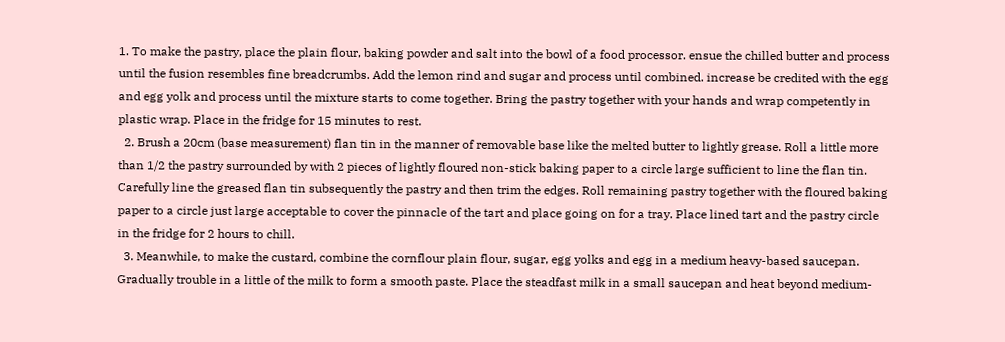1. To make the pastry, place the plain flour, baking powder and salt into the bowl of a food processor. ensue the chilled butter and process until the fusion resembles fine breadcrumbs. Add the lemon rind and sugar and process until combined. increase be credited with the egg and egg yolk and process until the mixture starts to come together. Bring the pastry together with your hands and wrap competently in plastic wrap. Place in the fridge for 15 minutes to rest.
  2. Brush a 20cm (base measurement) flan tin in the manner of removable base like the melted butter to lightly grease. Roll a little more than 1/2 the pastry surrounded by with 2 pieces of lightly floured non-stick baking paper to a circle large sufficient to line the flan tin. Carefully line the greased flan tin subsequently the pastry and then trim the edges. Roll remaining pastry together with the floured baking paper to a circle just large acceptable to cover the pinnacle of the tart and place going on for a tray. Place lined tart and the pastry circle in the fridge for 2 hours to chill.
  3. Meanwhile, to make the custard, combine the cornflour plain flour, sugar, egg yolks and egg in a medium heavy-based saucepan. Gradually trouble in a little of the milk to form a smooth paste. Place the steadfast milk in a small saucepan and heat beyond medium-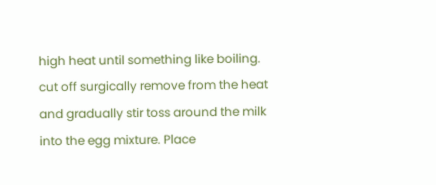high heat until something like boiling. cut off surgically remove from the heat and gradually stir toss around the milk into the egg mixture. Place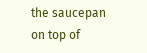the saucepan on top of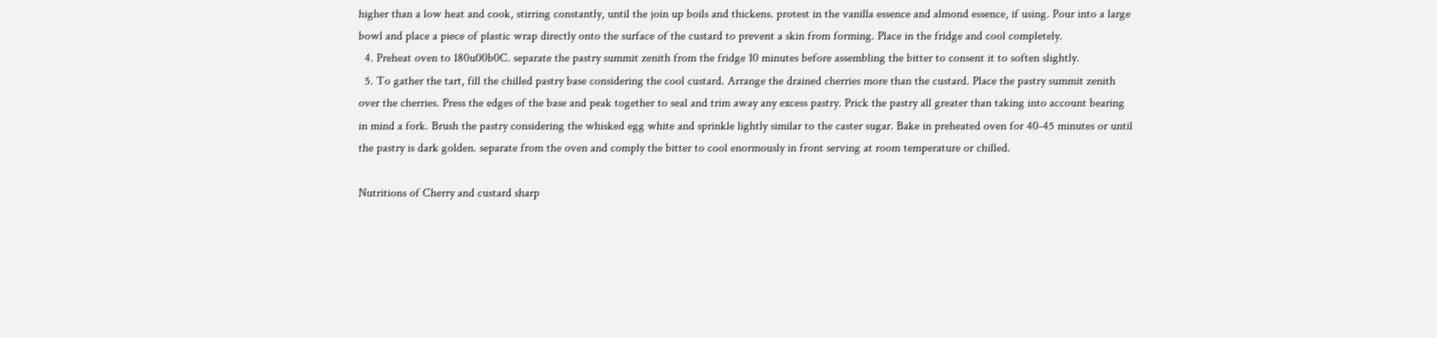higher than a low heat and cook, stirring constantly, until the join up boils and thickens. protest in the vanilla essence and almond essence, if using. Pour into a large bowl and place a piece of plastic wrap directly onto the surface of the custard to prevent a skin from forming. Place in the fridge and cool completely.
  4. Preheat oven to 180u00b0C. separate the pastry summit zenith from the fridge 10 minutes before assembling the bitter to consent it to soften slightly.
  5. To gather the tart, fill the chilled pastry base considering the cool custard. Arrange the drained cherries more than the custard. Place the pastry summit zenith over the cherries. Press the edges of the base and peak together to seal and trim away any excess pastry. Prick the pastry all greater than taking into account bearing in mind a fork. Brush the pastry considering the whisked egg white and sprinkle lightly similar to the caster sugar. Bake in preheated oven for 40-45 minutes or until the pastry is dark golden. separate from the oven and comply the bitter to cool enormously in front serving at room temperature or chilled.

Nutritions of Cherry and custard sharp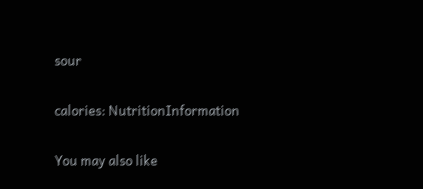sour

calories: NutritionInformation

You may also like